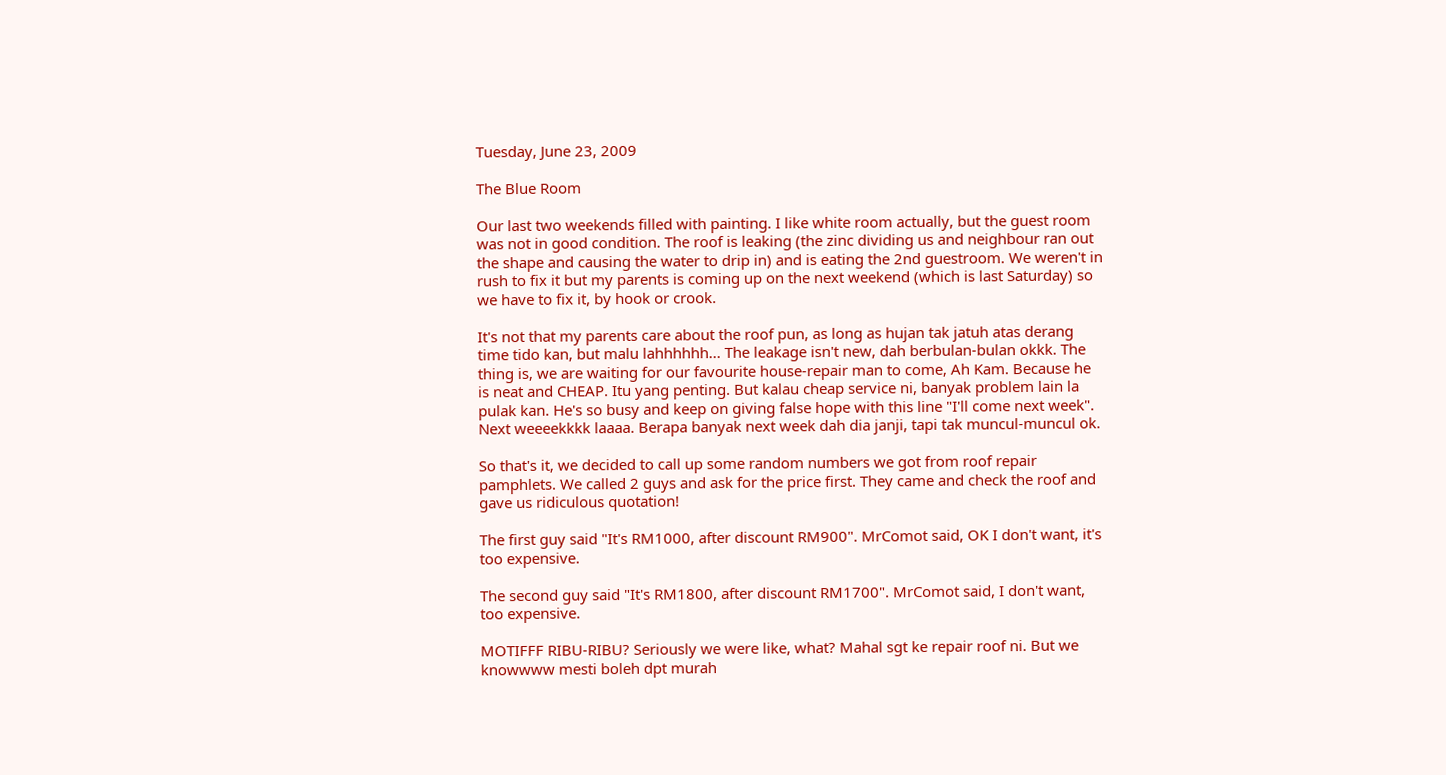Tuesday, June 23, 2009

The Blue Room

Our last two weekends filled with painting. I like white room actually, but the guest room was not in good condition. The roof is leaking (the zinc dividing us and neighbour ran out the shape and causing the water to drip in) and is eating the 2nd guestroom. We weren't in rush to fix it but my parents is coming up on the next weekend (which is last Saturday) so we have to fix it, by hook or crook.

It's not that my parents care about the roof pun, as long as hujan tak jatuh atas derang time tido kan, but malu lahhhhhh... The leakage isn't new, dah berbulan-bulan okkk. The thing is, we are waiting for our favourite house-repair man to come, Ah Kam. Because he is neat and CHEAP. Itu yang penting. But kalau cheap service ni, banyak problem lain la pulak kan. He's so busy and keep on giving false hope with this line "I'll come next week". Next weeeekkkk laaaa. Berapa banyak next week dah dia janji, tapi tak muncul-muncul ok.

So that's it, we decided to call up some random numbers we got from roof repair pamphlets. We called 2 guys and ask for the price first. They came and check the roof and gave us ridiculous quotation!

The first guy said "It's RM1000, after discount RM900". MrComot said, OK I don't want, it's too expensive.

The second guy said "It's RM1800, after discount RM1700". MrComot said, I don't want, too expensive.

MOTIFFF RIBU-RIBU? Seriously we were like, what? Mahal sgt ke repair roof ni. But we knowwww mesti boleh dpt murah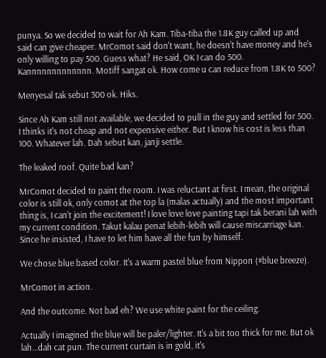punya. So we decided to wait for Ah Kam. Tiba-tiba the 1.8K guy called up and said can give cheaper. MrComot said don't want, he doesn't have money and he's only willing to pay 500. Guess what? He said, OK I can do 500. Kannnnnnnnnnnnn. Motiff sangat ok. How come u can reduce from 1.8K to 500?

Menyesal tak sebut 300 ok. Hiks.

Since Ah Kam still not available, we decided to pull in the guy and settled for 500. I thinks it's not cheap and not expensive either. But I know his cost is less than 100. Whatever lah. Dah sebut kan, janji settle.

The leaked roof. Quite bad kan?

MrComot decided to paint the room. I was reluctant at first. I mean, the original color is still ok, only comot at the top la (malas actually) and the most important thing is, I can't join the excitement! I love love love painting tapi tak berani lah with my current condition. Takut kalau penat lebih-lebih will cause miscarriage kan. Since he insisted, I have to let him have all the fun by himself.

We chose blue based color. It's a warm pastel blue from Nippon (#blue breeze).

MrComot in action.

And the outcome. Not bad eh? We use white paint for the ceiling.

Actually I imagined the blue will be paler/lighter. It's a bit too thick for me. But ok lah...dah cat pun. The current curtain is in gold, it's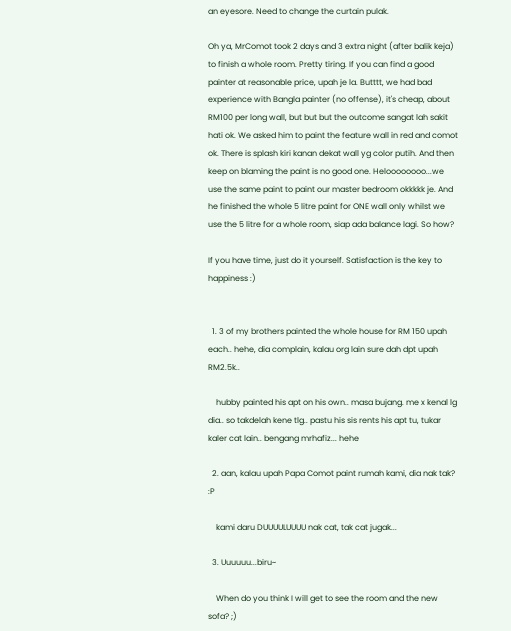an eyesore. Need to change the curtain pulak.

Oh ya, MrComot took 2 days and 3 extra night (after balik keja) to finish a whole room. Pretty tiring. If you can find a good painter at reasonable price, upah je la. Butttt, we had bad experience with Bangla painter (no offense), it's cheap, about RM100 per long wall, but but but the outcome sangat lah sakit hati ok. We asked him to paint the feature wall in red and comot ok. There is splash kiri kanan dekat wall yg color putih. And then keep on blaming the paint is no good one. Heloooooooo...we use the same paint to paint our master bedroom okkkkk je. And he finished the whole 5 litre paint for ONE wall only whilst we use the 5 litre for a whole room, siap ada balance lagi. So how?

If you have time, just do it yourself. Satisfaction is the key to happiness :)


  1. 3 of my brothers painted the whole house for RM 150 upah each.. hehe, dia complain, kalau org lain sure dah dpt upah RM2.5k..

    hubby painted his apt on his own.. masa bujang. me x kenal lg dia.. so takdelah kene tlg.. pastu his sis rents his apt tu, tukar kaler cat lain.. bengang mrhafiz... hehe

  2. aan, kalau upah Papa Comot paint rumah kami, dia nak tak? :P

    kami daru DUUUULUUUU nak cat, tak cat jugak...

  3. Uuuuuu...biru~

    When do you think I will get to see the room and the new sofa? ;)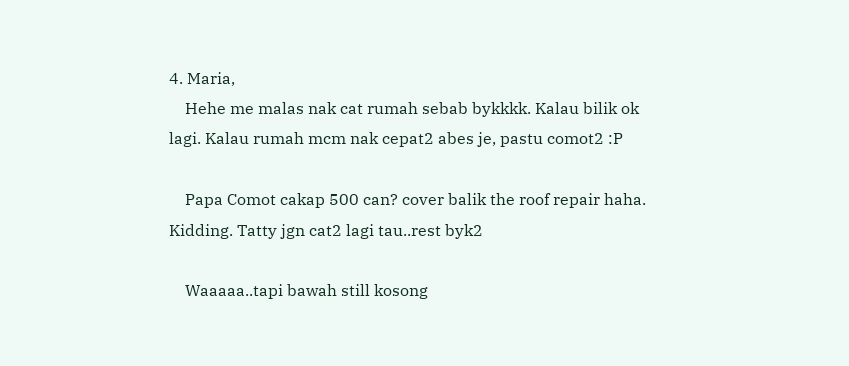4. Maria,
    Hehe me malas nak cat rumah sebab bykkkk. Kalau bilik ok lagi. Kalau rumah mcm nak cepat2 abes je, pastu comot2 :P

    Papa Comot cakap 500 can? cover balik the roof repair haha. Kidding. Tatty jgn cat2 lagi tau..rest byk2

    Waaaaa..tapi bawah still kosong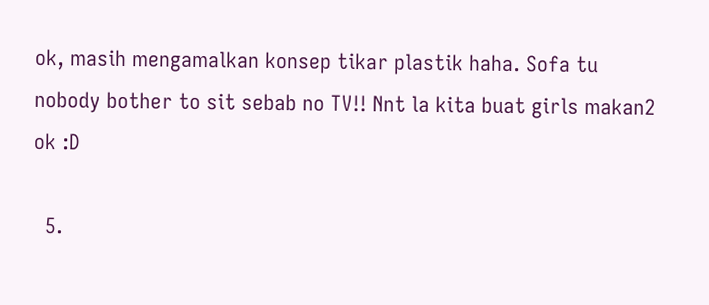ok, masih mengamalkan konsep tikar plastik haha. Sofa tu nobody bother to sit sebab no TV!! Nnt la kita buat girls makan2 ok :D

  5.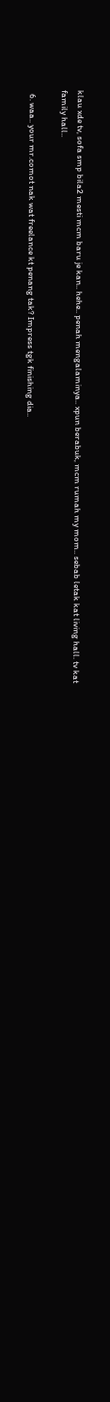klau xde tv, sofa smp bila2 mesti mcm baru je kan.. hehe.. penah mengalaminya.. xpun berabuk, mcm rumah my mom.. sebab letak kat living hall. tv kat family hall..

  6. waa.. your mr.comot nak wat freelance kt penang tak? Impress tgk finishing dia..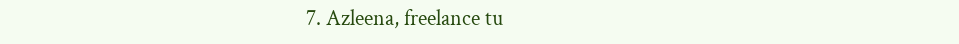7. Azleena, freelance tu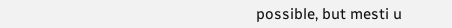possible, but mesti u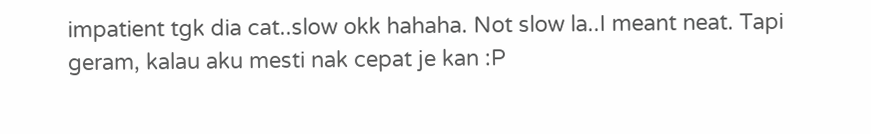impatient tgk dia cat..slow okk hahaha. Not slow la..I meant neat. Tapi geram, kalau aku mesti nak cepat je kan :P